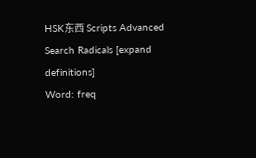HSK东西 Scripts Advanced Search Radicals [expand definitions]
Word: freq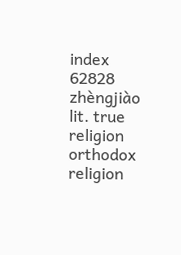index 62828
zhèngjiào lit. true religion
orthodox religion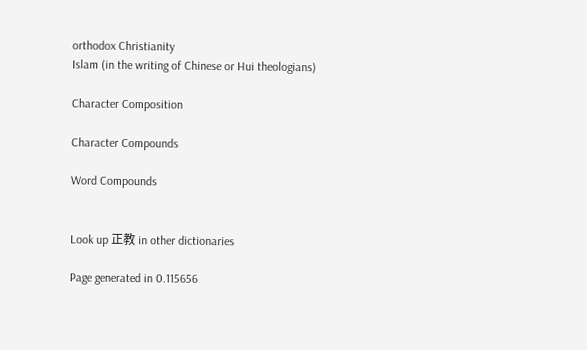orthodox Christianity
Islam (in the writing of Chinese or Hui theologians)

Character Composition

Character Compounds

Word Compounds


Look up 正教 in other dictionaries

Page generated in 0.115656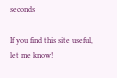seconds

If you find this site useful, let me know!